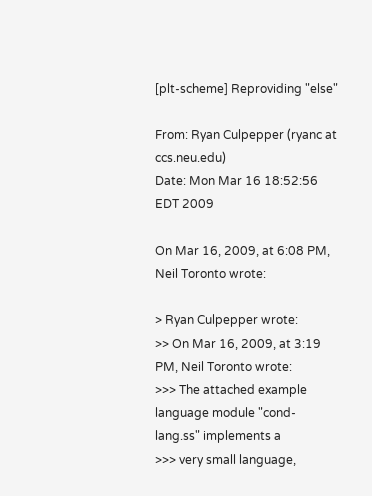[plt-scheme] Reproviding "else"

From: Ryan Culpepper (ryanc at ccs.neu.edu)
Date: Mon Mar 16 18:52:56 EDT 2009

On Mar 16, 2009, at 6:08 PM, Neil Toronto wrote:

> Ryan Culpepper wrote:
>> On Mar 16, 2009, at 3:19 PM, Neil Toronto wrote:
>>> The attached example language module "cond-lang.ss" implements a
>>> very small language,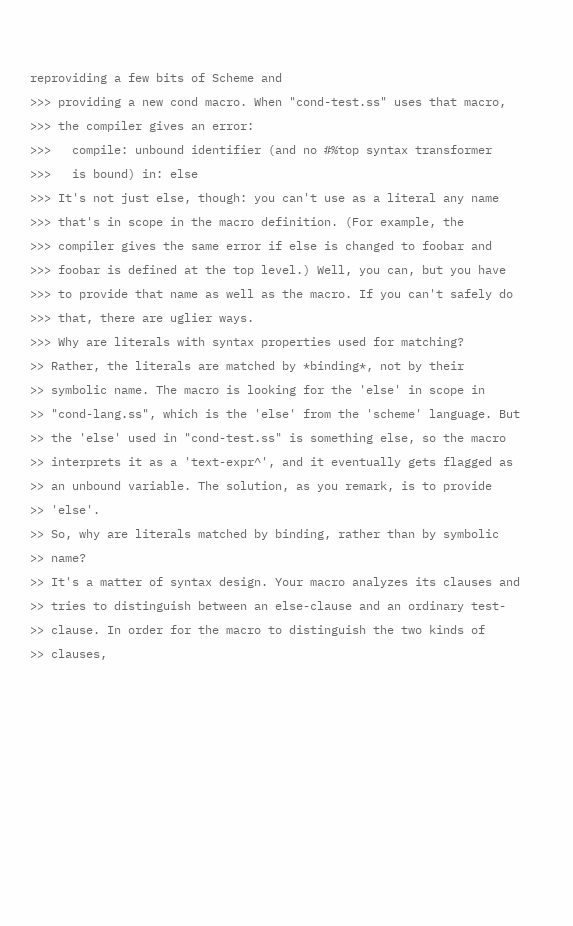reproviding a few bits of Scheme and
>>> providing a new cond macro. When "cond-test.ss" uses that macro,
>>> the compiler gives an error:
>>>   compile: unbound identifier (and no #%top syntax transformer
>>>   is bound) in: else
>>> It's not just else, though: you can't use as a literal any name
>>> that's in scope in the macro definition. (For example, the
>>> compiler gives the same error if else is changed to foobar and
>>> foobar is defined at the top level.) Well, you can, but you have
>>> to provide that name as well as the macro. If you can't safely do
>>> that, there are uglier ways.
>>> Why are literals with syntax properties used for matching?
>> Rather, the literals are matched by *binding*, not by their
>> symbolic name. The macro is looking for the 'else' in scope in
>> "cond-lang.ss", which is the 'else' from the 'scheme' language. But
>> the 'else' used in "cond-test.ss" is something else, so the macro
>> interprets it as a 'text-expr^', and it eventually gets flagged as
>> an unbound variable. The solution, as you remark, is to provide
>> 'else'.
>> So, why are literals matched by binding, rather than by symbolic
>> name?
>> It's a matter of syntax design. Your macro analyzes its clauses and
>> tries to distinguish between an else-clause and an ordinary test-
>> clause. In order for the macro to distinguish the two kinds of
>> clauses,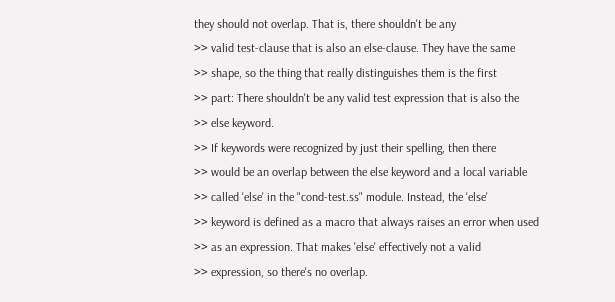they should not overlap. That is, there shouldn't be any
>> valid test-clause that is also an else-clause. They have the same
>> shape, so the thing that really distinguishes them is the first
>> part: There shouldn't be any valid test expression that is also the
>> else keyword.
>> If keywords were recognized by just their spelling, then there
>> would be an overlap between the else keyword and a local variable
>> called 'else' in the "cond-test.ss" module. Instead, the 'else'
>> keyword is defined as a macro that always raises an error when used
>> as an expression. That makes 'else' effectively not a valid
>> expression, so there's no overlap.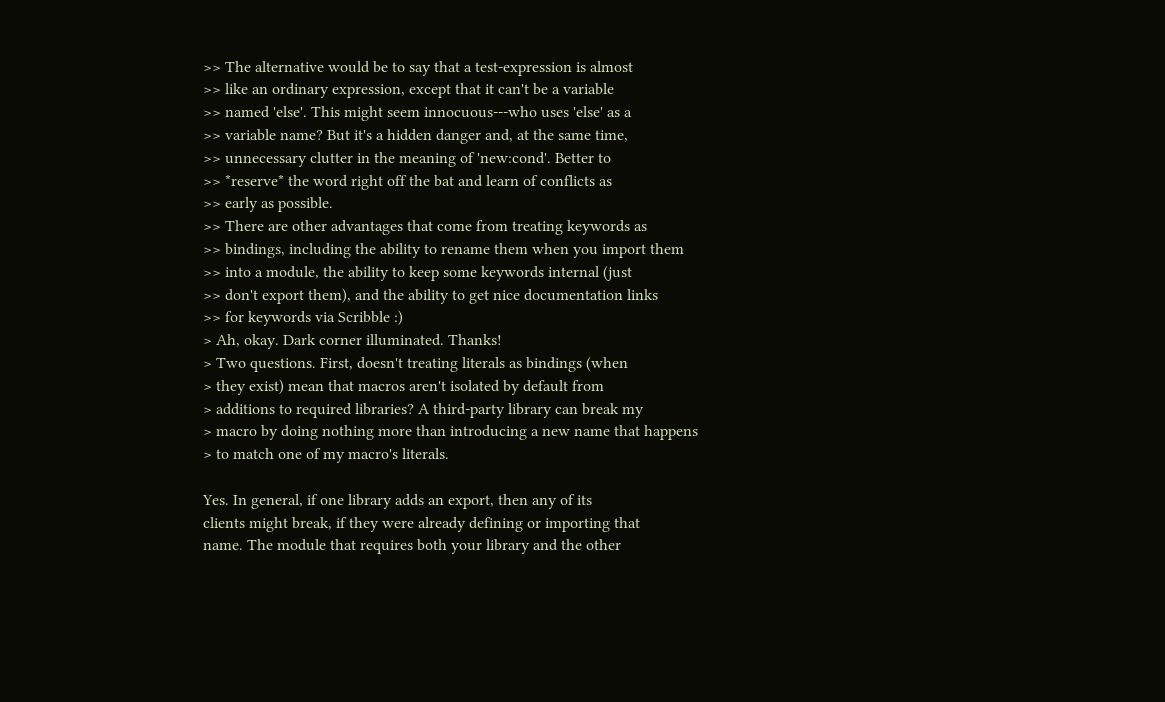>> The alternative would be to say that a test-expression is almost
>> like an ordinary expression, except that it can't be a variable
>> named 'else'. This might seem innocuous---who uses 'else' as a
>> variable name? But it's a hidden danger and, at the same time,
>> unnecessary clutter in the meaning of 'new:cond'. Better to
>> *reserve* the word right off the bat and learn of conflicts as
>> early as possible.
>> There are other advantages that come from treating keywords as
>> bindings, including the ability to rename them when you import them
>> into a module, the ability to keep some keywords internal (just
>> don't export them), and the ability to get nice documentation links
>> for keywords via Scribble :)
> Ah, okay. Dark corner illuminated. Thanks!
> Two questions. First, doesn't treating literals as bindings (when
> they exist) mean that macros aren't isolated by default from
> additions to required libraries? A third-party library can break my
> macro by doing nothing more than introducing a new name that happens
> to match one of my macro's literals.

Yes. In general, if one library adds an export, then any of its
clients might break, if they were already defining or importing that
name. The module that requires both your library and the other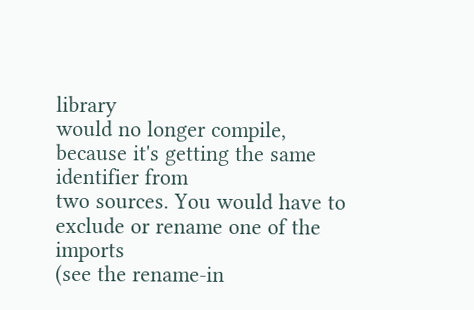library
would no longer compile, because it's getting the same identifier from
two sources. You would have to exclude or rename one of the imports
(see the rename-in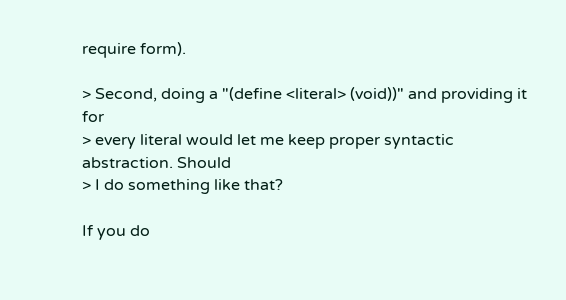require form).

> Second, doing a "(define <literal> (void))" and providing it for
> every literal would let me keep proper syntactic abstraction. Should
> I do something like that?

If you do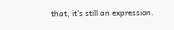that, it's still an expression.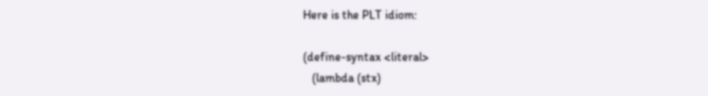Here is the PLT idiom:

(define-syntax <literal>
   (lambda (stx)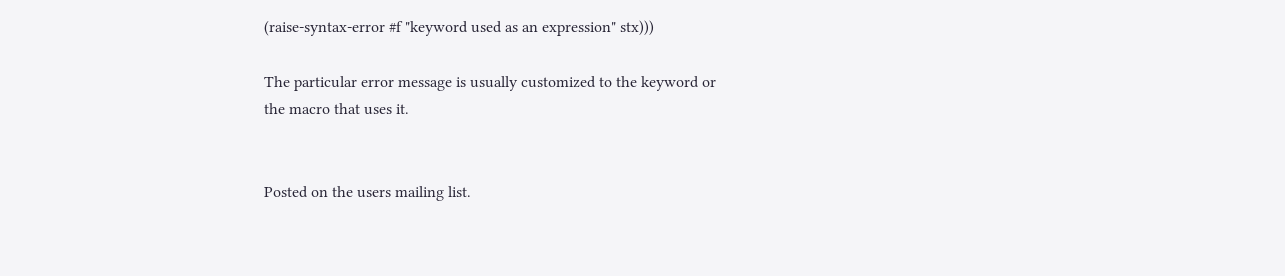(raise-syntax-error #f "keyword used as an expression" stx)))

The particular error message is usually customized to the keyword or
the macro that uses it.


Posted on the users mailing list.